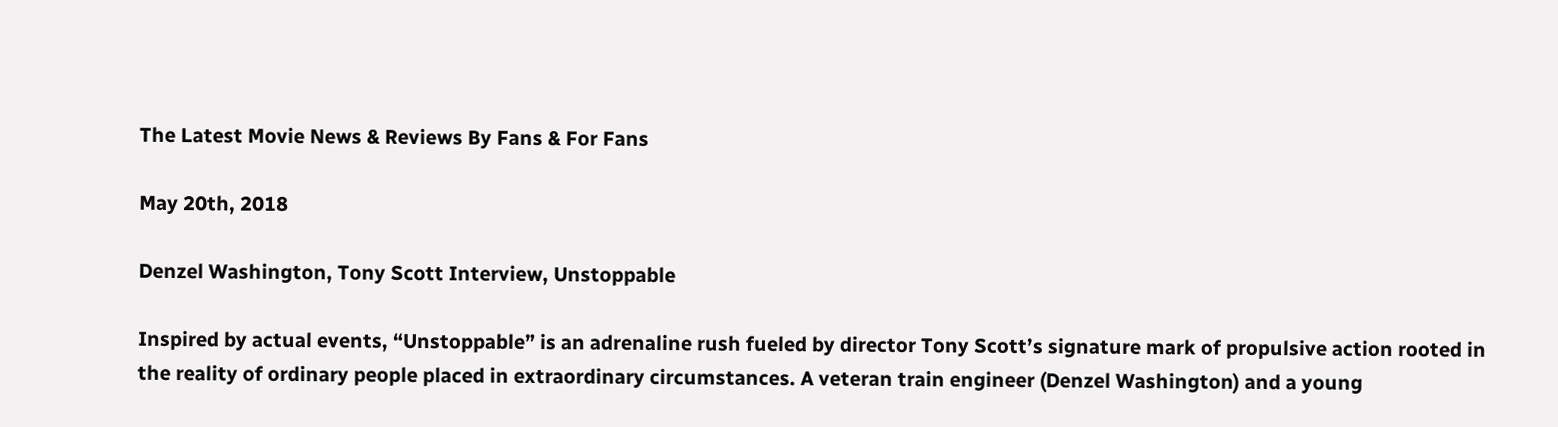The Latest Movie News & Reviews By Fans & For Fans

May 20th, 2018

Denzel Washington, Tony Scott Interview, Unstoppable

Inspired by actual events, “Unstoppable” is an adrenaline rush fueled by director Tony Scott’s signature mark of propulsive action rooted in the reality of ordinary people placed in extraordinary circumstances. A veteran train engineer (Denzel Washington) and a young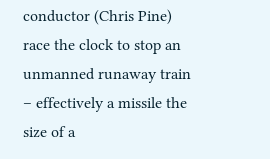conductor (Chris Pine) race the clock to stop an unmanned runaway train – effectively a missile the size of a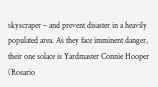skyscraper – and prevent disaster in a heavily populated area. As they face imminent danger, their one solace is Yardmaster Connie Hooper (Rosario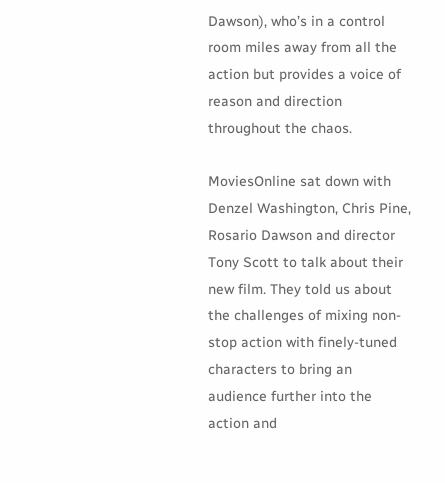Dawson), who’s in a control room miles away from all the action but provides a voice of reason and direction throughout the chaos.

MoviesOnline sat down with Denzel Washington, Chris Pine, Rosario Dawson and director Tony Scott to talk about their new film. They told us about the challenges of mixing non-stop action with finely-tuned characters to bring an audience further into the action and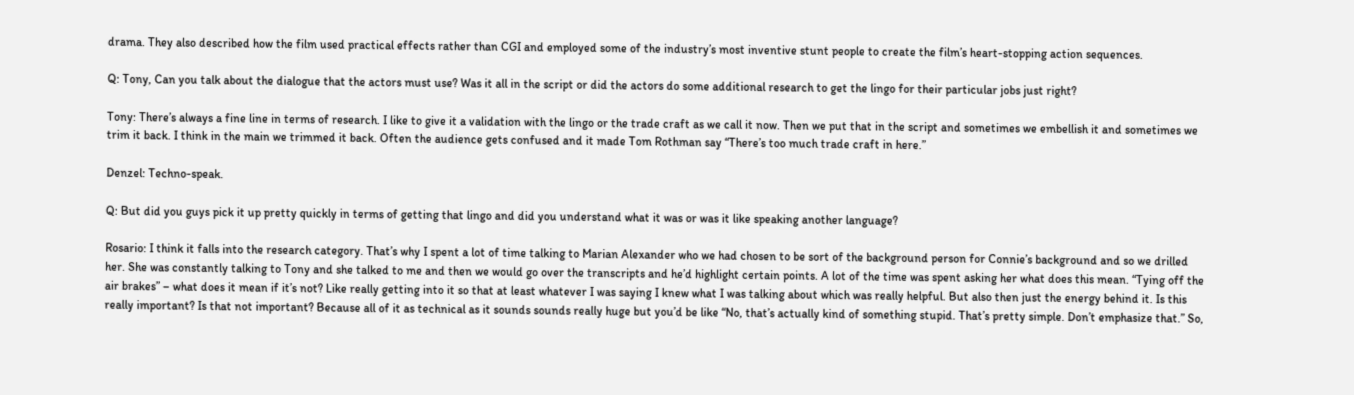drama. They also described how the film used practical effects rather than CGI and employed some of the industry’s most inventive stunt people to create the film’s heart-stopping action sequences.

Q: Tony, Can you talk about the dialogue that the actors must use? Was it all in the script or did the actors do some additional research to get the lingo for their particular jobs just right?

Tony: There’s always a fine line in terms of research. I like to give it a validation with the lingo or the trade craft as we call it now. Then we put that in the script and sometimes we embellish it and sometimes we trim it back. I think in the main we trimmed it back. Often the audience gets confused and it made Tom Rothman say “There’s too much trade craft in here.”

Denzel: Techno-speak.

Q: But did you guys pick it up pretty quickly in terms of getting that lingo and did you understand what it was or was it like speaking another language?

Rosario: I think it falls into the research category. That’s why I spent a lot of time talking to Marian Alexander who we had chosen to be sort of the background person for Connie’s background and so we drilled her. She was constantly talking to Tony and she talked to me and then we would go over the transcripts and he’d highlight certain points. A lot of the time was spent asking her what does this mean. “Tying off the air brakes” – what does it mean if it’s not? Like really getting into it so that at least whatever I was saying I knew what I was talking about which was really helpful. But also then just the energy behind it. Is this really important? Is that not important? Because all of it as technical as it sounds sounds really huge but you’d be like “No, that’s actually kind of something stupid. That’s pretty simple. Don’t emphasize that.” So,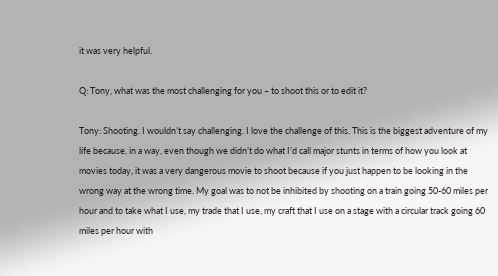it was very helpful.

Q: Tony, what was the most challenging for you – to shoot this or to edit it?

Tony: Shooting. I wouldn’t say challenging. I love the challenge of this. This is the biggest adventure of my life because, in a way, even though we didn’t do what I’d call major stunts in terms of how you look at movies today, it was a very dangerous movie to shoot because if you just happen to be looking in the wrong way at the wrong time. My goal was to not be inhibited by shooting on a train going 50-60 miles per hour and to take what I use, my trade that I use, my craft that I use on a stage with a circular track going 60 miles per hour with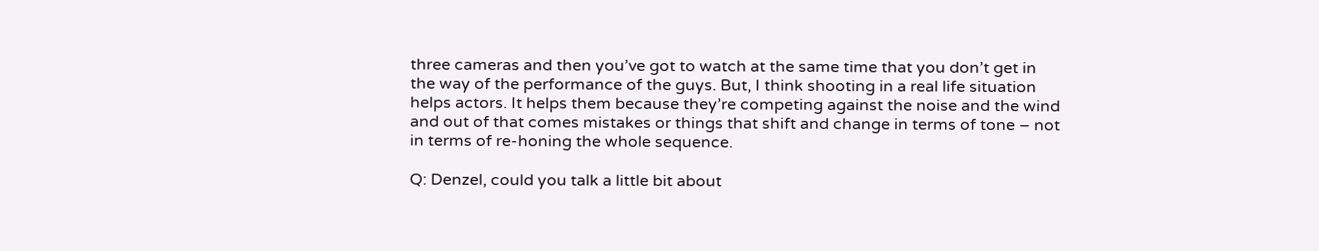three cameras and then you’ve got to watch at the same time that you don’t get in the way of the performance of the guys. But, I think shooting in a real life situation helps actors. It helps them because they’re competing against the noise and the wind and out of that comes mistakes or things that shift and change in terms of tone – not in terms of re-honing the whole sequence.

Q: Denzel, could you talk a little bit about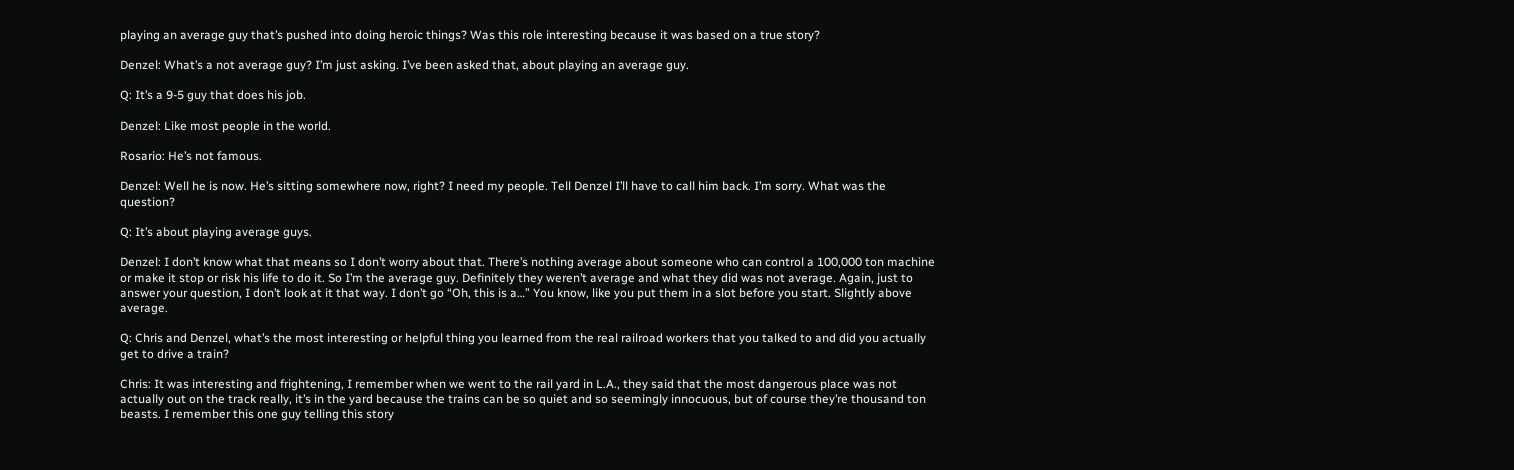playing an average guy that’s pushed into doing heroic things? Was this role interesting because it was based on a true story?

Denzel: What’s a not average guy? I’m just asking. I’ve been asked that, about playing an average guy.

Q: It’s a 9-5 guy that does his job.

Denzel: Like most people in the world.

Rosario: He’s not famous.

Denzel: Well he is now. He’s sitting somewhere now, right? I need my people. Tell Denzel I’ll have to call him back. I’m sorry. What was the question?

Q: It’s about playing average guys.

Denzel: I don’t know what that means so I don’t worry about that. There’s nothing average about someone who can control a 100,000 ton machine or make it stop or risk his life to do it. So I’m the average guy. Definitely they weren’t average and what they did was not average. Again, just to answer your question, I don’t look at it that way. I don’t go “Oh, this is a…” You know, like you put them in a slot before you start. Slightly above average.

Q: Chris and Denzel, what’s the most interesting or helpful thing you learned from the real railroad workers that you talked to and did you actually get to drive a train?

Chris: It was interesting and frightening, I remember when we went to the rail yard in L.A., they said that the most dangerous place was not actually out on the track really, it’s in the yard because the trains can be so quiet and so seemingly innocuous, but of course they’re thousand ton beasts. I remember this one guy telling this story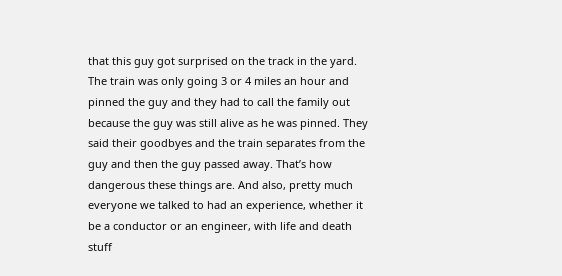that this guy got surprised on the track in the yard. The train was only going 3 or 4 miles an hour and pinned the guy and they had to call the family out because the guy was still alive as he was pinned. They said their goodbyes and the train separates from the guy and then the guy passed away. That’s how dangerous these things are. And also, pretty much everyone we talked to had an experience, whether it be a conductor or an engineer, with life and death stuff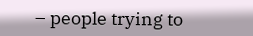– people trying to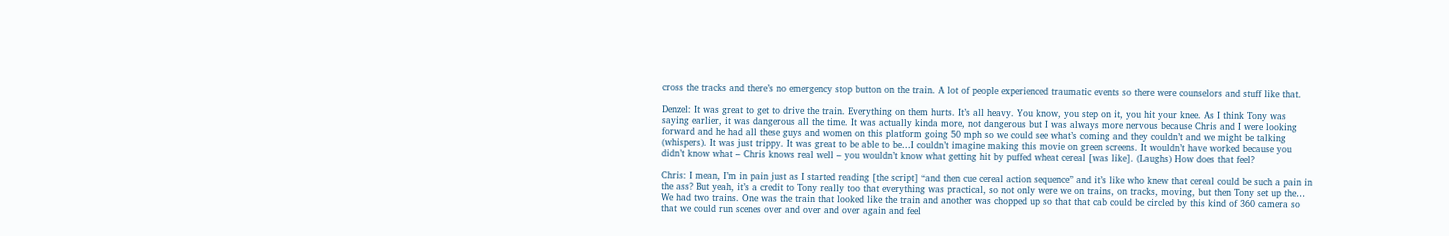cross the tracks and there’s no emergency stop button on the train. A lot of people experienced traumatic events so there were counselors and stuff like that.

Denzel: It was great to get to drive the train. Everything on them hurts. It’s all heavy. You know, you step on it, you hit your knee. As I think Tony was saying earlier, it was dangerous all the time. It was actually kinda more, not dangerous but I was always more nervous because Chris and I were looking forward and he had all these guys and women on this platform going 50 mph so we could see what’s coming and they couldn’t and we might be talking (whispers). It was just trippy. It was great to be able to be…I couldn’t imagine making this movie on green screens. It wouldn’t have worked because you didn’t know what – Chris knows real well – you wouldn’t know what getting hit by puffed wheat cereal [was like]. (Laughs) How does that feel?

Chris: I mean, I’m in pain just as I started reading [the script] “and then cue cereal action sequence” and it’s like who knew that cereal could be such a pain in the ass? But yeah, it’s a credit to Tony really too that everything was practical, so not only were we on trains, on tracks, moving, but then Tony set up the… We had two trains. One was the train that looked like the train and another was chopped up so that that cab could be circled by this kind of 360 camera so that we could run scenes over and over and over again and feel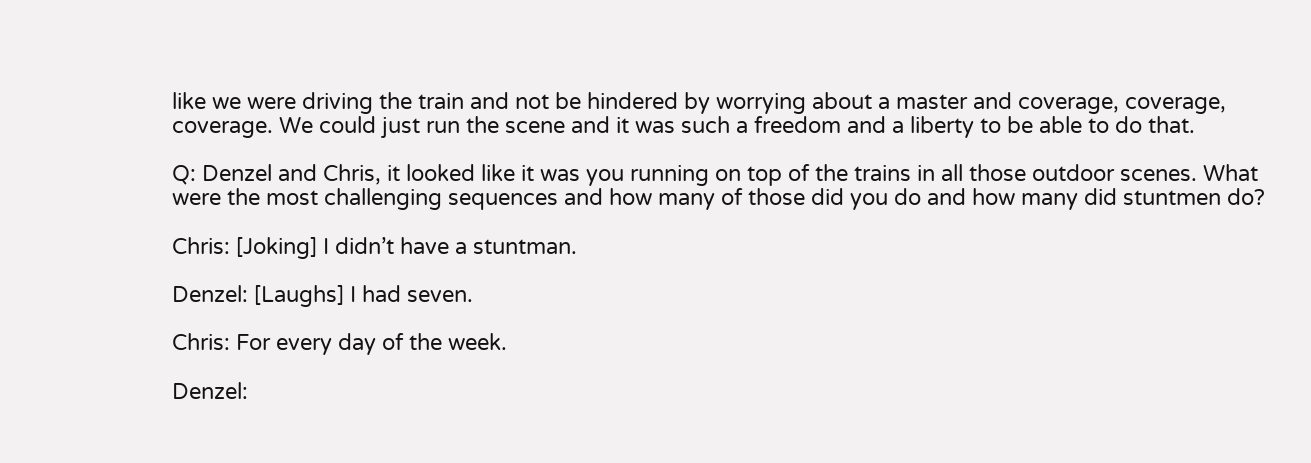like we were driving the train and not be hindered by worrying about a master and coverage, coverage, coverage. We could just run the scene and it was such a freedom and a liberty to be able to do that.

Q: Denzel and Chris, it looked like it was you running on top of the trains in all those outdoor scenes. What were the most challenging sequences and how many of those did you do and how many did stuntmen do?

Chris: [Joking] I didn’t have a stuntman.

Denzel: [Laughs] I had seven.

Chris: For every day of the week.

Denzel: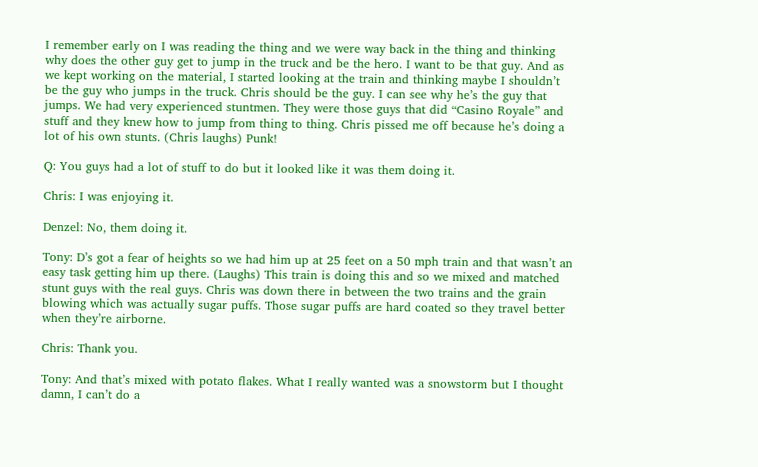I remember early on I was reading the thing and we were way back in the thing and thinking why does the other guy get to jump in the truck and be the hero. I want to be that guy. And as we kept working on the material, I started looking at the train and thinking maybe I shouldn’t be the guy who jumps in the truck. Chris should be the guy. I can see why he’s the guy that jumps. We had very experienced stuntmen. They were those guys that did “Casino Royale” and stuff and they knew how to jump from thing to thing. Chris pissed me off because he’s doing a lot of his own stunts. (Chris laughs) Punk!

Q: You guys had a lot of stuff to do but it looked like it was them doing it.

Chris: I was enjoying it.

Denzel: No, them doing it.

Tony: D’s got a fear of heights so we had him up at 25 feet on a 50 mph train and that wasn’t an easy task getting him up there. (Laughs) This train is doing this and so we mixed and matched stunt guys with the real guys. Chris was down there in between the two trains and the grain blowing which was actually sugar puffs. Those sugar puffs are hard coated so they travel better when they’re airborne.

Chris: Thank you.

Tony: And that’s mixed with potato flakes. What I really wanted was a snowstorm but I thought damn, I can’t do a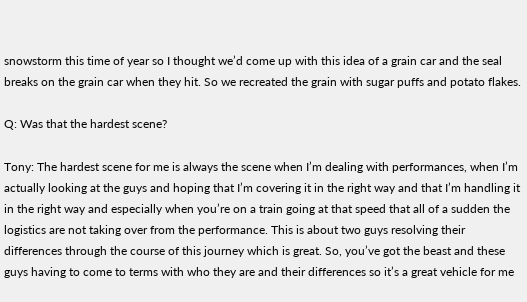snowstorm this time of year so I thought we’d come up with this idea of a grain car and the seal breaks on the grain car when they hit. So we recreated the grain with sugar puffs and potato flakes.

Q: Was that the hardest scene?

Tony: The hardest scene for me is always the scene when I’m dealing with performances, when I’m actually looking at the guys and hoping that I’m covering it in the right way and that I’m handling it in the right way and especially when you’re on a train going at that speed that all of a sudden the logistics are not taking over from the performance. This is about two guys resolving their differences through the course of this journey which is great. So, you’ve got the beast and these guys having to come to terms with who they are and their differences so it’s a great vehicle for me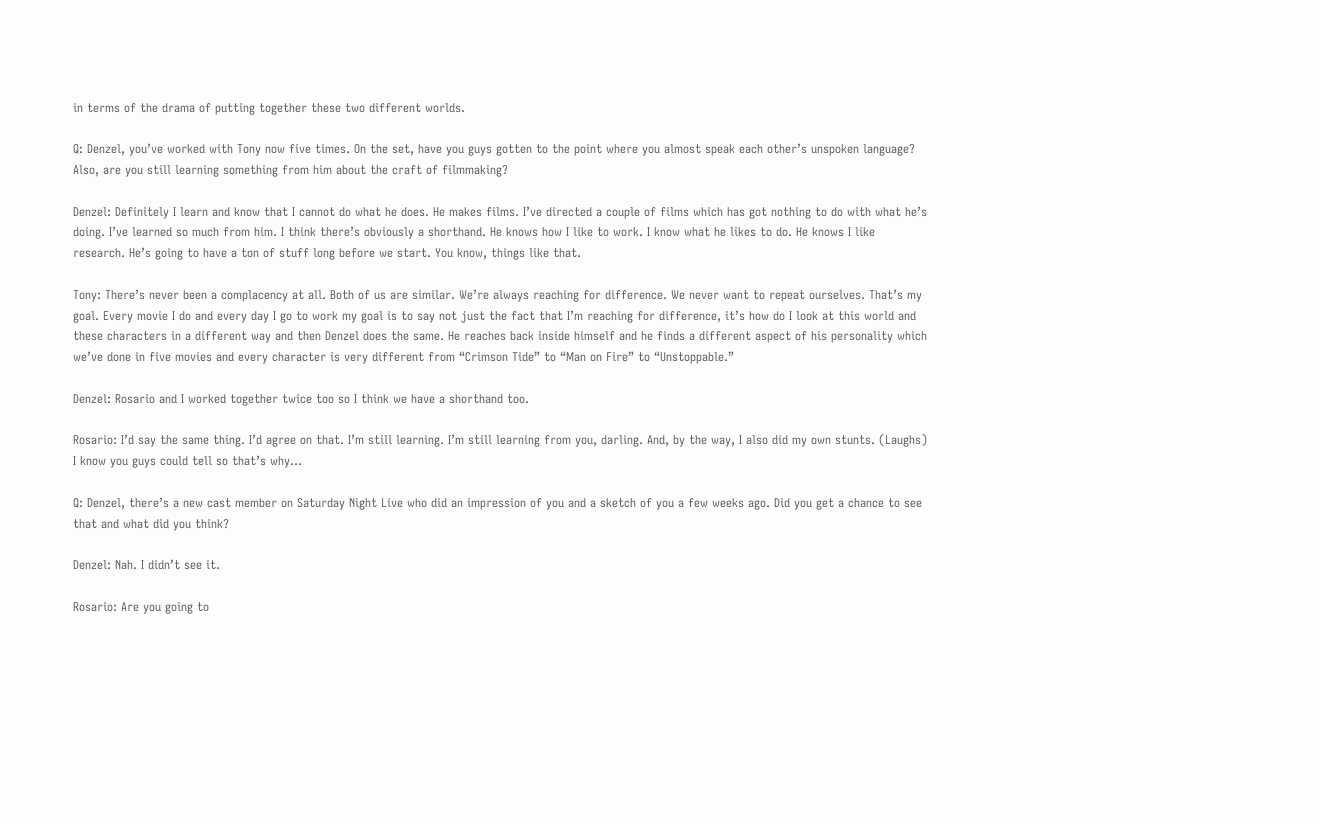in terms of the drama of putting together these two different worlds.

Q: Denzel, you’ve worked with Tony now five times. On the set, have you guys gotten to the point where you almost speak each other’s unspoken language? Also, are you still learning something from him about the craft of filmmaking?

Denzel: Definitely I learn and know that I cannot do what he does. He makes films. I’ve directed a couple of films which has got nothing to do with what he’s doing. I’ve learned so much from him. I think there’s obviously a shorthand. He knows how I like to work. I know what he likes to do. He knows I like research. He’s going to have a ton of stuff long before we start. You know, things like that.

Tony: There’s never been a complacency at all. Both of us are similar. We’re always reaching for difference. We never want to repeat ourselves. That’s my goal. Every movie I do and every day I go to work my goal is to say not just the fact that I’m reaching for difference, it’s how do I look at this world and these characters in a different way and then Denzel does the same. He reaches back inside himself and he finds a different aspect of his personality which we’ve done in five movies and every character is very different from “Crimson Tide” to “Man on Fire” to “Unstoppable.”

Denzel: Rosario and I worked together twice too so I think we have a shorthand too.

Rosario: I’d say the same thing. I’d agree on that. I’m still learning. I’m still learning from you, darling. And, by the way, I also did my own stunts. (Laughs) I know you guys could tell so that’s why…

Q: Denzel, there’s a new cast member on Saturday Night Live who did an impression of you and a sketch of you a few weeks ago. Did you get a chance to see that and what did you think?

Denzel: Nah. I didn’t see it.

Rosario: Are you going to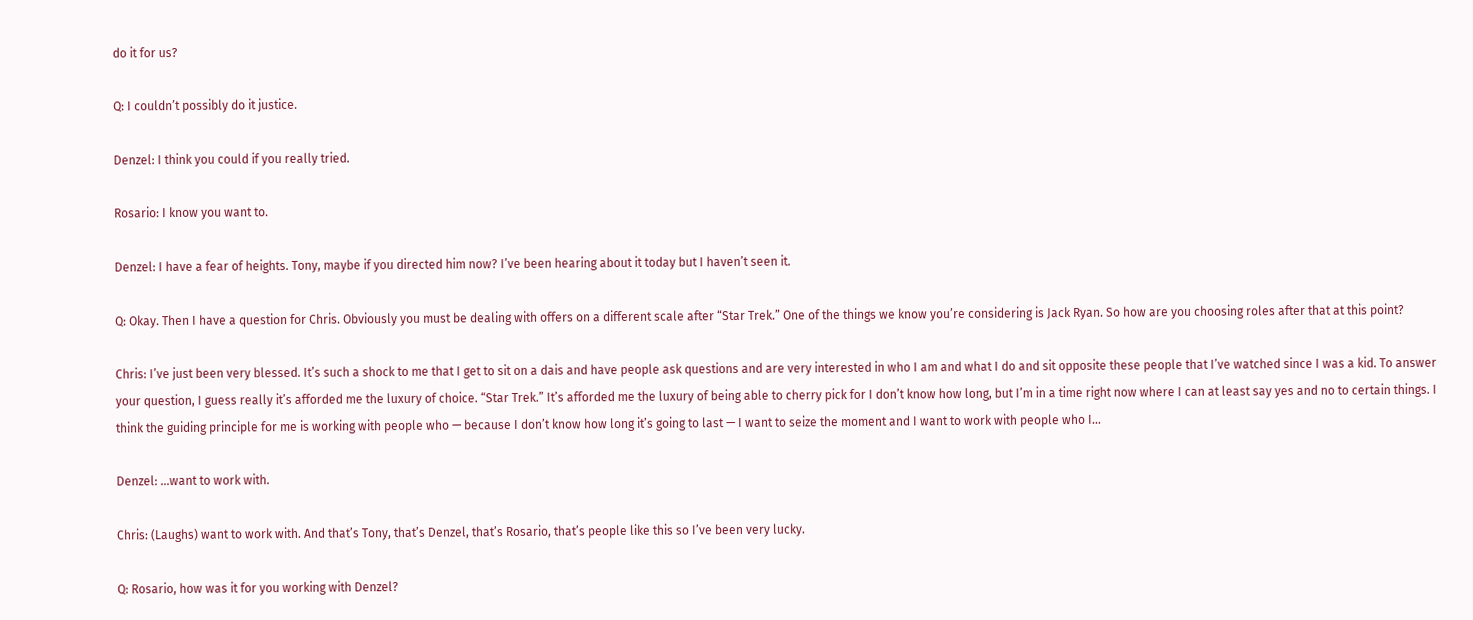do it for us?

Q: I couldn’t possibly do it justice.

Denzel: I think you could if you really tried.

Rosario: I know you want to.

Denzel: I have a fear of heights. Tony, maybe if you directed him now? I’ve been hearing about it today but I haven’t seen it.

Q: Okay. Then I have a question for Chris. Obviously you must be dealing with offers on a different scale after “Star Trek.” One of the things we know you’re considering is Jack Ryan. So how are you choosing roles after that at this point?

Chris: I’ve just been very blessed. It’s such a shock to me that I get to sit on a dais and have people ask questions and are very interested in who I am and what I do and sit opposite these people that I’ve watched since I was a kid. To answer your question, I guess really it’s afforded me the luxury of choice. “Star Trek.” It’s afforded me the luxury of being able to cherry pick for I don’t know how long, but I’m in a time right now where I can at least say yes and no to certain things. I think the guiding principle for me is working with people who — because I don’t know how long it’s going to last — I want to seize the moment and I want to work with people who I…

Denzel: …want to work with.

Chris: (Laughs) want to work with. And that’s Tony, that’s Denzel, that’s Rosario, that’s people like this so I’ve been very lucky.

Q: Rosario, how was it for you working with Denzel?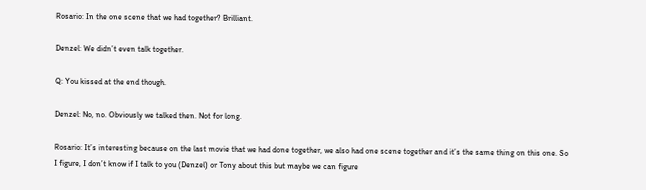Rosario: In the one scene that we had together? Brilliant.

Denzel: We didn’t even talk together.

Q: You kissed at the end though.

Denzel: No, no. Obviously we talked then. Not for long.

Rosario: It’s interesting because on the last movie that we had done together, we also had one scene together and it’s the same thing on this one. So I figure, I don’t know if I talk to you (Denzel) or Tony about this but maybe we can figure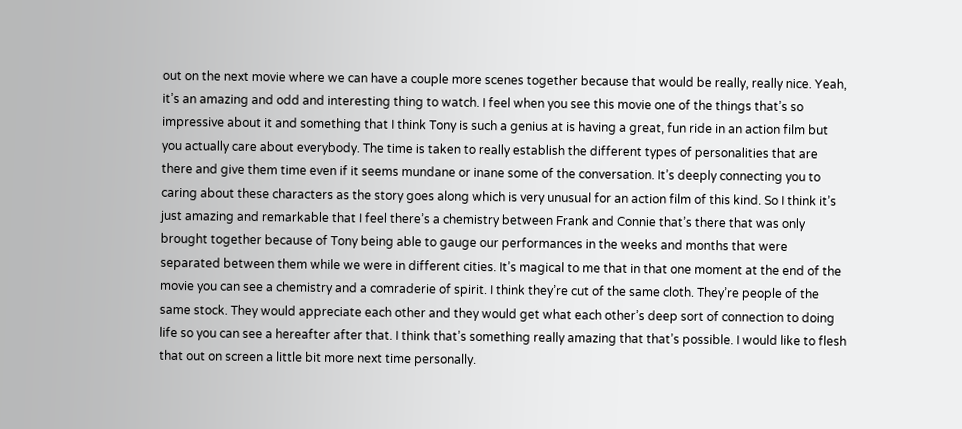out on the next movie where we can have a couple more scenes together because that would be really, really nice. Yeah, it’s an amazing and odd and interesting thing to watch. I feel when you see this movie one of the things that’s so impressive about it and something that I think Tony is such a genius at is having a great, fun ride in an action film but you actually care about everybody. The time is taken to really establish the different types of personalities that are there and give them time even if it seems mundane or inane some of the conversation. It’s deeply connecting you to caring about these characters as the story goes along which is very unusual for an action film of this kind. So I think it’s just amazing and remarkable that I feel there’s a chemistry between Frank and Connie that’s there that was only brought together because of Tony being able to gauge our performances in the weeks and months that were separated between them while we were in different cities. It’s magical to me that in that one moment at the end of the movie you can see a chemistry and a comraderie of spirit. I think they’re cut of the same cloth. They’re people of the same stock. They would appreciate each other and they would get what each other’s deep sort of connection to doing life so you can see a hereafter after that. I think that’s something really amazing that that’s possible. I would like to flesh that out on screen a little bit more next time personally.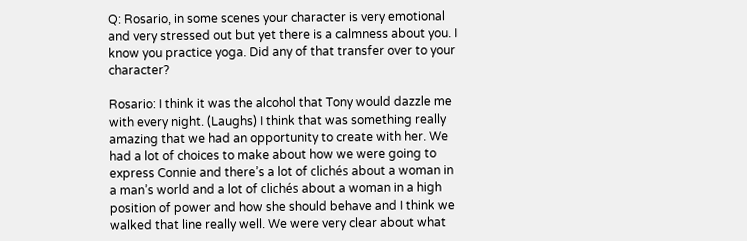Q: Rosario, in some scenes your character is very emotional and very stressed out but yet there is a calmness about you. I know you practice yoga. Did any of that transfer over to your character?

Rosario: I think it was the alcohol that Tony would dazzle me with every night. (Laughs) I think that was something really amazing that we had an opportunity to create with her. We had a lot of choices to make about how we were going to express Connie and there’s a lot of clichés about a woman in a man’s world and a lot of clichés about a woman in a high position of power and how she should behave and I think we walked that line really well. We were very clear about what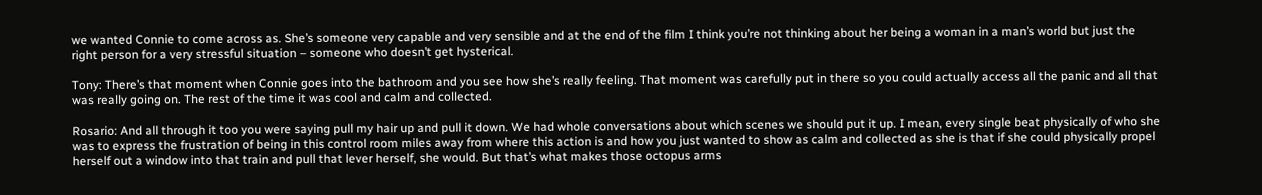we wanted Connie to come across as. She’s someone very capable and very sensible and at the end of the film I think you’re not thinking about her being a woman in a man’s world but just the right person for a very stressful situation – someone who doesn’t get hysterical.

Tony: There’s that moment when Connie goes into the bathroom and you see how she’s really feeling. That moment was carefully put in there so you could actually access all the panic and all that was really going on. The rest of the time it was cool and calm and collected.

Rosario: And all through it too you were saying pull my hair up and pull it down. We had whole conversations about which scenes we should put it up. I mean, every single beat physically of who she was to express the frustration of being in this control room miles away from where this action is and how you just wanted to show as calm and collected as she is that if she could physically propel herself out a window into that train and pull that lever herself, she would. But that’s what makes those octopus arms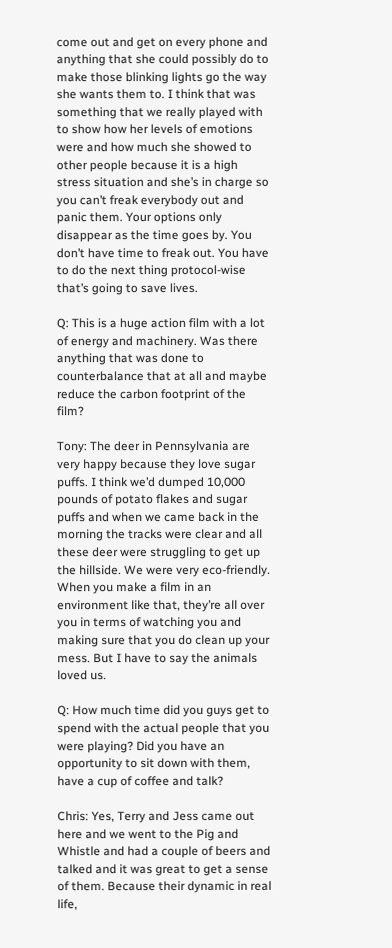come out and get on every phone and anything that she could possibly do to make those blinking lights go the way she wants them to. I think that was something that we really played with to show how her levels of emotions were and how much she showed to other people because it is a high stress situation and she’s in charge so you can’t freak everybody out and panic them. Your options only disappear as the time goes by. You don’t have time to freak out. You have to do the next thing protocol-wise that’s going to save lives.

Q: This is a huge action film with a lot of energy and machinery. Was there anything that was done to counterbalance that at all and maybe reduce the carbon footprint of the film?

Tony: The deer in Pennsylvania are very happy because they love sugar puffs. I think we’d dumped 10,000 pounds of potato flakes and sugar puffs and when we came back in the morning the tracks were clear and all these deer were struggling to get up the hillside. We were very eco-friendly. When you make a film in an environment like that, they’re all over you in terms of watching you and making sure that you do clean up your mess. But I have to say the animals loved us.

Q: How much time did you guys get to spend with the actual people that you were playing? Did you have an opportunity to sit down with them, have a cup of coffee and talk?

Chris: Yes, Terry and Jess came out here and we went to the Pig and Whistle and had a couple of beers and talked and it was great to get a sense of them. Because their dynamic in real life,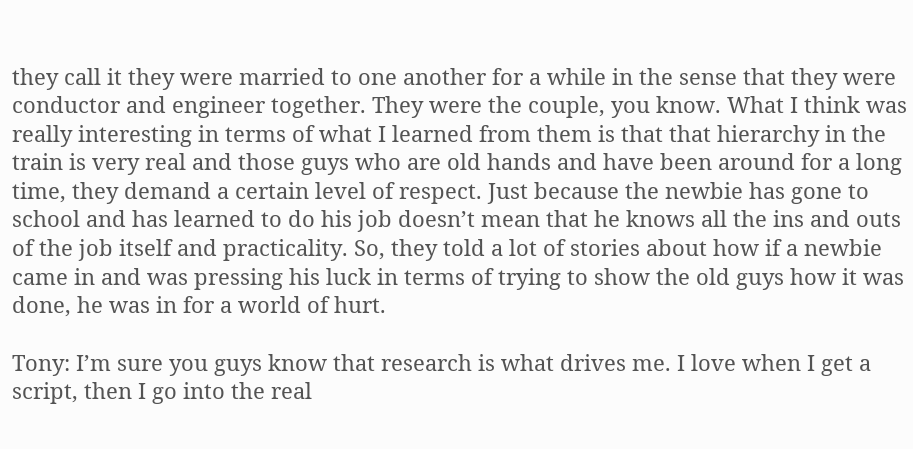they call it they were married to one another for a while in the sense that they were conductor and engineer together. They were the couple, you know. What I think was really interesting in terms of what I learned from them is that that hierarchy in the train is very real and those guys who are old hands and have been around for a long time, they demand a certain level of respect. Just because the newbie has gone to school and has learned to do his job doesn’t mean that he knows all the ins and outs of the job itself and practicality. So, they told a lot of stories about how if a newbie came in and was pressing his luck in terms of trying to show the old guys how it was done, he was in for a world of hurt.

Tony: I’m sure you guys know that research is what drives me. I love when I get a script, then I go into the real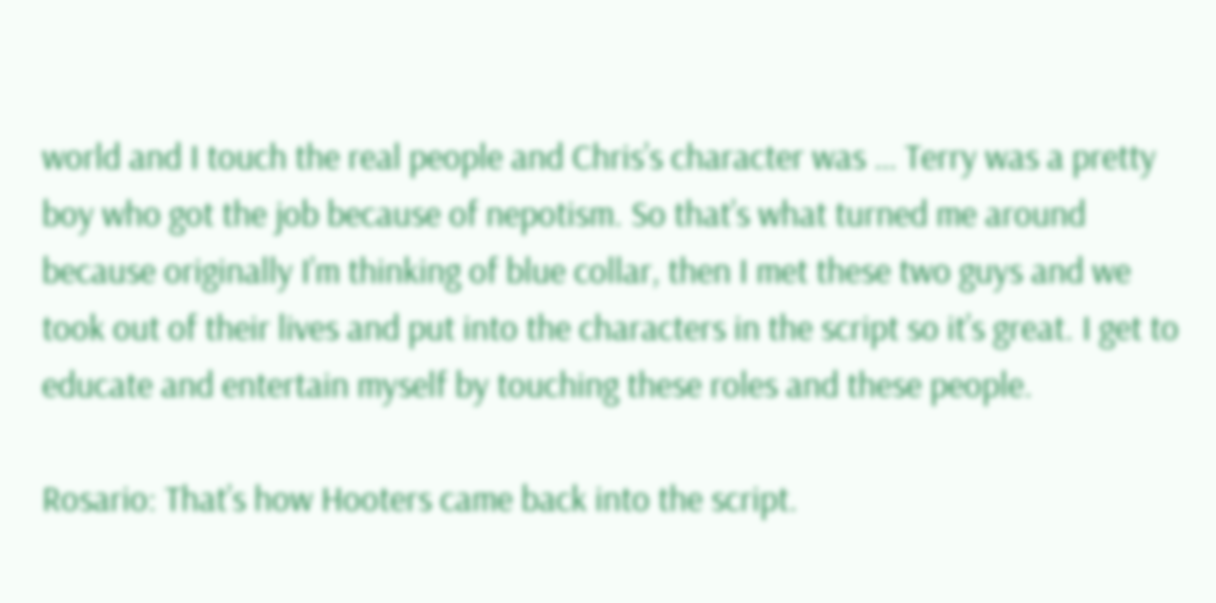world and I touch the real people and Chris’s character was … Terry was a pretty boy who got the job because of nepotism. So that’s what turned me around because originally I’m thinking of blue collar, then I met these two guys and we took out of their lives and put into the characters in the script so it’s great. I get to educate and entertain myself by touching these roles and these people.

Rosario: That’s how Hooters came back into the script.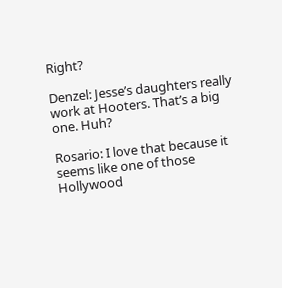Right?

Denzel: Jesse’s daughters really work at Hooters. That’s a big one. Huh?

Rosario: I love that because it seems like one of those Hollywood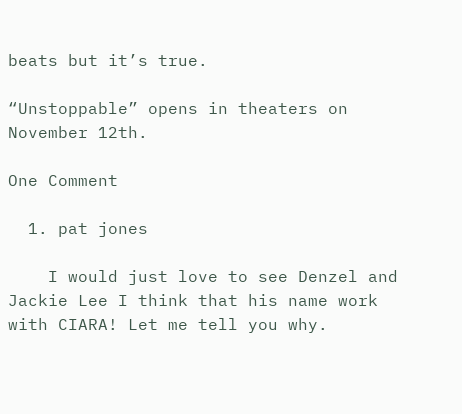beats but it’s true.

“Unstoppable” opens in theaters on November 12th.

One Comment

  1. pat jones

    I would just love to see Denzel and Jackie Lee I think that his name work with CIARA! Let me tell you why.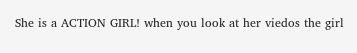She is a ACTION GIRL! when you look at her viedos the girl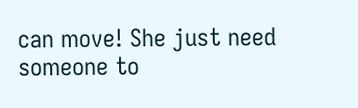can move! She just need someone to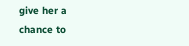give her a chance to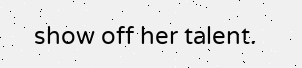show off her talent.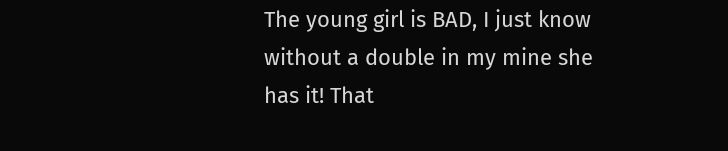The young girl is BAD, I just know without a double in my mine she has it! That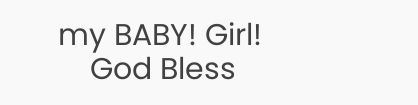my BABY! Girl!
    God Bless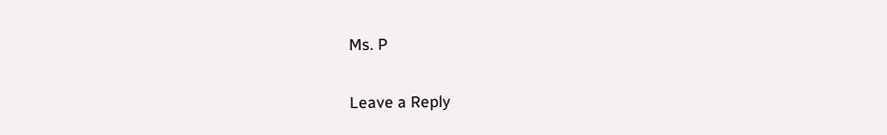Ms. P

Leave a Reply